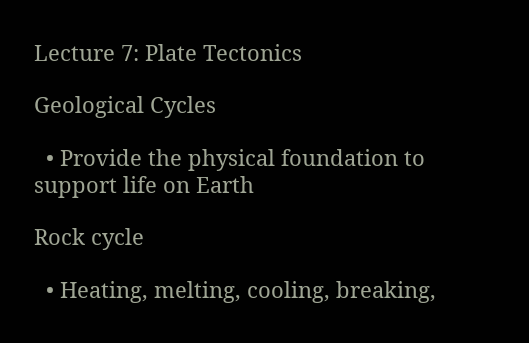Lecture 7: Plate Tectonics

Geological Cycles

  • Provide the physical foundation to support life on Earth

Rock cycle

  • Heating, melting, cooling, breaking,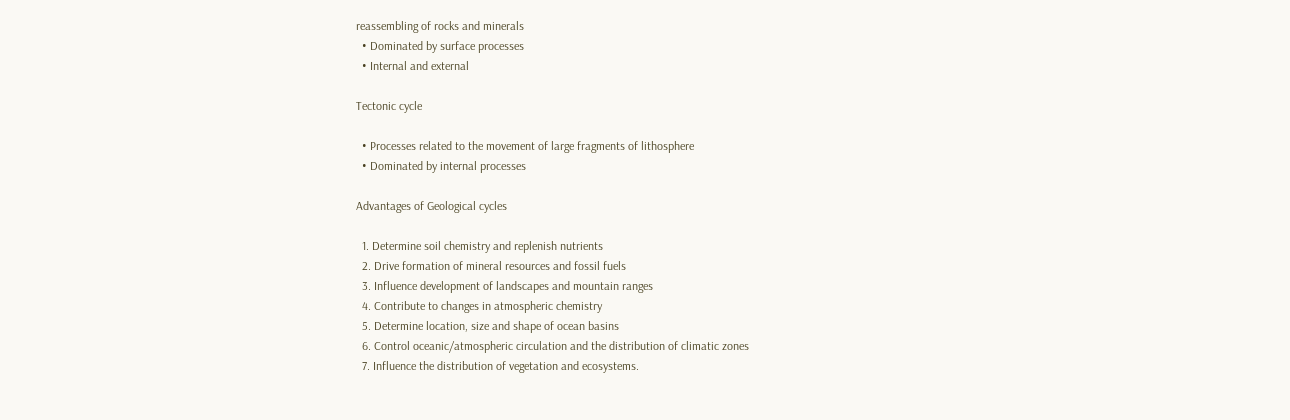reassembling of rocks and minerals
  • Dominated by surface processes
  • Internal and external

Tectonic cycle

  • Processes related to the movement of large fragments of lithosphere
  • Dominated by internal processes

Advantages of Geological cycles

  1. Determine soil chemistry and replenish nutrients
  2. Drive formation of mineral resources and fossil fuels
  3. Influence development of landscapes and mountain ranges
  4. Contribute to changes in atmospheric chemistry
  5. Determine location, size and shape of ocean basins
  6. Control oceanic/atmospheric circulation and the distribution of climatic zones
  7. Influence the distribution of vegetation and ecosystems.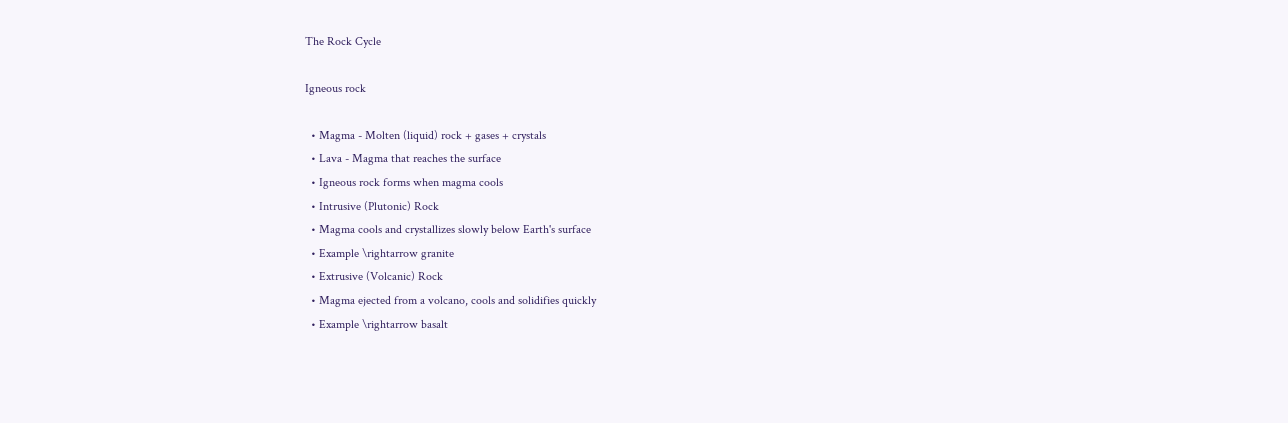The Rock Cycle

Igneous rock

  • Magma - Molten (liquid) rock + gases + crystals
  • Lava - Magma that reaches the surface
  • Igneous rock forms when magma cools
  • Intrusive (Plutonic) Rock
  • Magma cools and crystallizes slowly below Earth's surface
  • Example \rightarrow granite
  • Extrusive (Volcanic) Rock
  • Magma ejected from a volcano, cools and solidifies quickly
  • Example \rightarrow basalt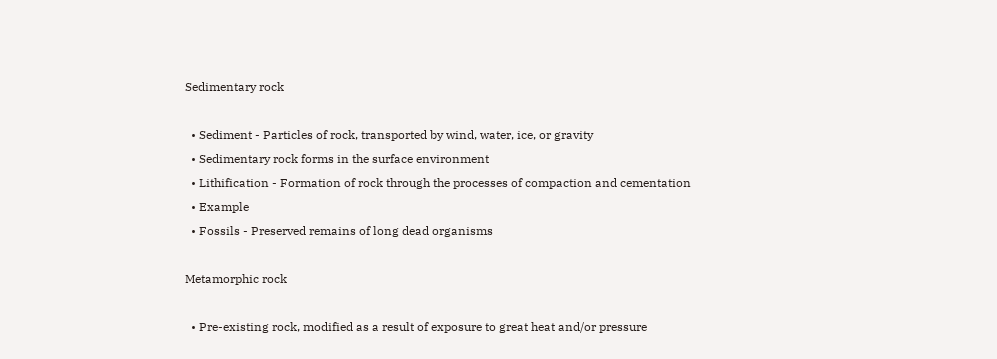Sedimentary rock

  • Sediment - Particles of rock, transported by wind, water, ice, or gravity
  • Sedimentary rock forms in the surface environment
  • Lithification - Formation of rock through the processes of compaction and cementation
  • Example
  • Fossils - Preserved remains of long dead organisms

Metamorphic rock

  • Pre-existing rock, modified as a result of exposure to great heat and/or pressure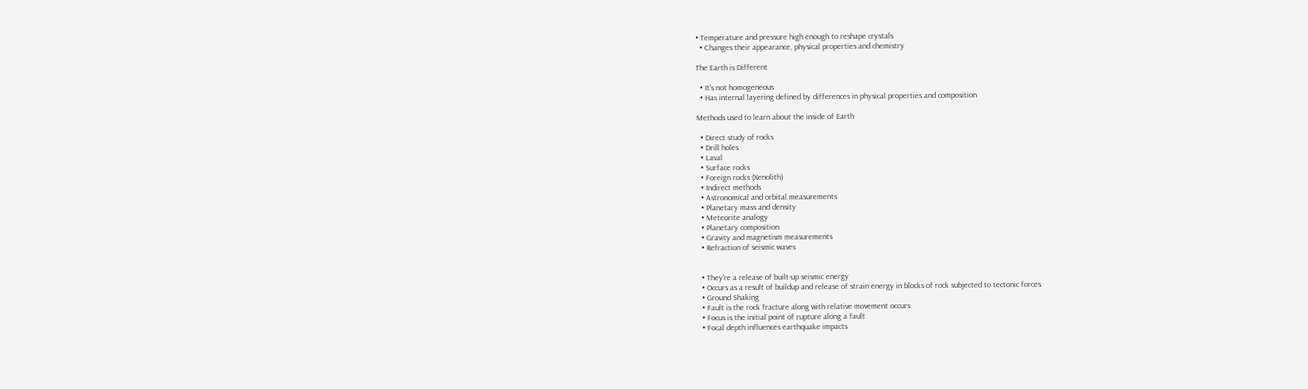• Temperature and pressure high enough to reshape crystals
  • Changes their appearance, physical properties and chemistry

The Earth is Different

  • It's not homogeneous
  • Has internal layering defined by differences in physical properties and composition

Methods used to learn about the inside of Earth

  • Direct study of rocks
  • Drill holes
  • Laval
  • Surface rocks
  • Foreign rocks (Xenolith)
  • Indirect methods
  • Astronomical and orbital measurements
  • Planetary mass and density
  • Meteorite analogy
  • Planetary composition
  • Gravity and magnetism measurements
  • Refraction of seismic waves


  • They're a release of built-up seismic energy
  • Occurs as a result of buildup and release of strain energy in blocks of rock subjected to tectonic forces
  • Ground Shaking
  • Fault is the rock fracture along with relative movement occurs
  • Focus is the initial point of rupture along a fault
  • Focal depth influences earthquake impacts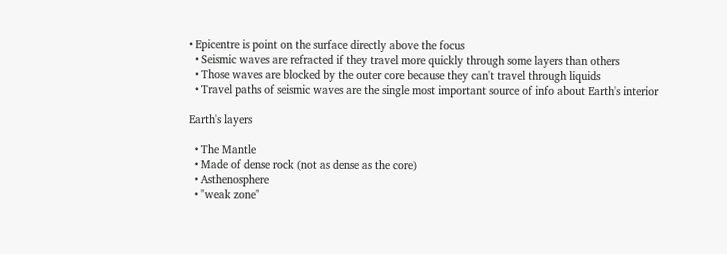• Epicentre is point on the surface directly above the focus
  • Seismic waves are refracted if they travel more quickly through some layers than others
  • Those waves are blocked by the outer core because they can't travel through liquids
  • Travel paths of seismic waves are the single most important source of info about Earth's interior

Earth's layers

  • The Mantle
  • Made of dense rock (not as dense as the core)
  • Asthenosphere
  • "weak zone"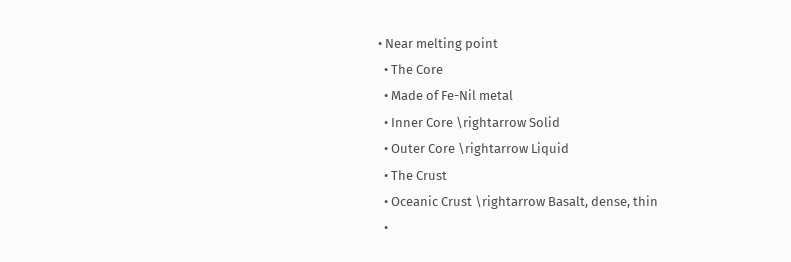• Near melting point
  • The Core
  • Made of Fe-Nil metal
  • Inner Core \rightarrow Solid
  • Outer Core \rightarrow Liquid
  • The Crust
  • Oceanic Crust \rightarrow Basalt, dense, thin
  •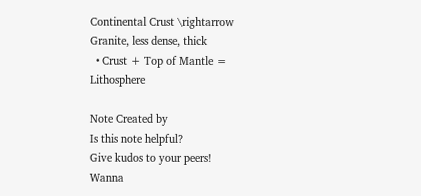Continental Crust \rightarrow Granite, less dense, thick
  • Crust + Top of Mantle = Lithosphere

Note Created by
Is this note helpful?
Give kudos to your peers!
Wanna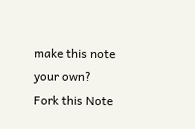make this note your own?
Fork this Note